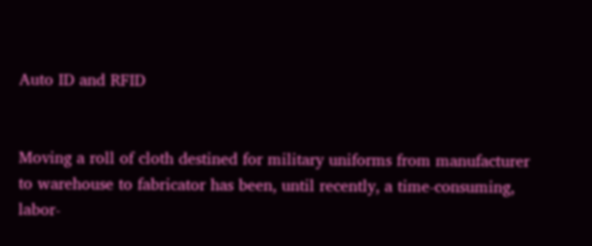Auto ID and RFID


Moving a roll of cloth destined for military uniforms from manufacturer to warehouse to fabricator has been, until recently, a time-consuming, labor-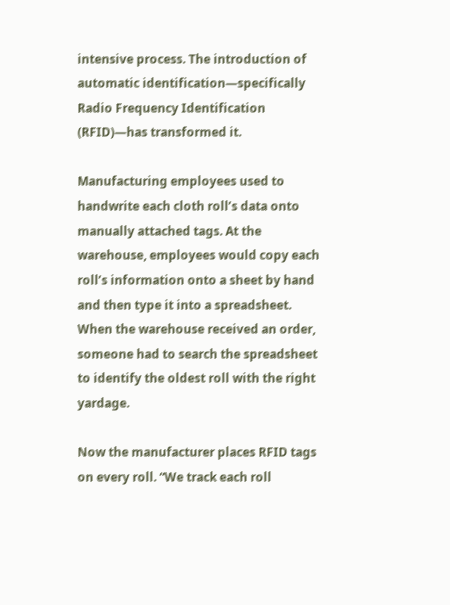intensive process. The introduction of automatic identification—specifically Radio Frequency Identification (RFID)—has transformed it.

Manufacturing employees used to handwrite each cloth roll’s data onto manually attached tags. At the warehouse, employees would copy each roll’s information onto a sheet by hand and then type it into a spreadsheet. When the warehouse received an order, someone had to search the spreadsheet to identify the oldest roll with the right yardage.

Now the manufacturer places RFID tags on every roll. “We track each roll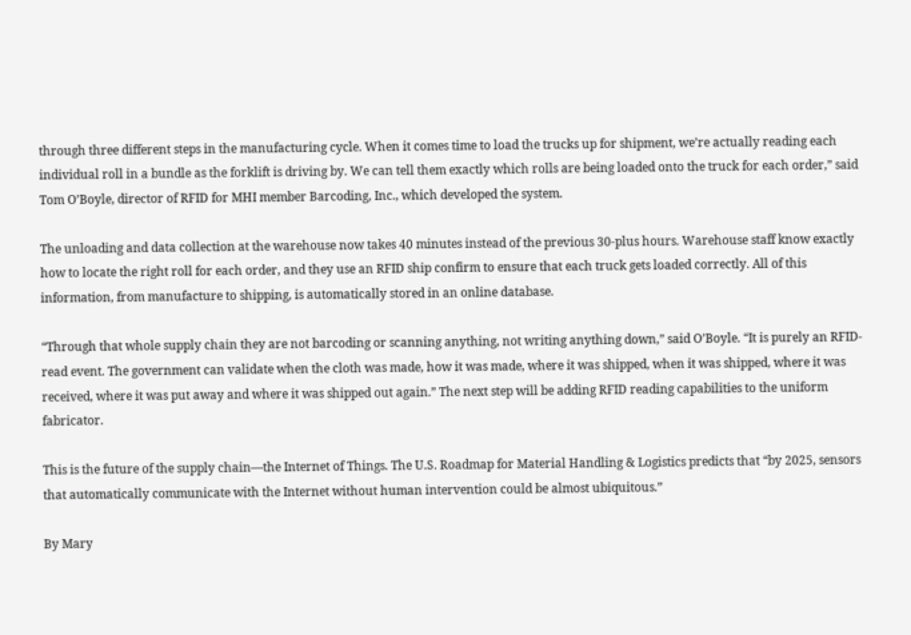through three different steps in the manufacturing cycle. When it comes time to load the trucks up for shipment, we’re actually reading each individual roll in a bundle as the forklift is driving by. We can tell them exactly which rolls are being loaded onto the truck for each order,” said Tom O’Boyle, director of RFID for MHI member Barcoding, Inc., which developed the system.

The unloading and data collection at the warehouse now takes 40 minutes instead of the previous 30-plus hours. Warehouse staff know exactly how to locate the right roll for each order, and they use an RFID ship confirm to ensure that each truck gets loaded correctly. All of this information, from manufacture to shipping, is automatically stored in an online database.

“Through that whole supply chain they are not barcoding or scanning anything, not writing anything down,” said O’Boyle. “It is purely an RFID-read event. The government can validate when the cloth was made, how it was made, where it was shipped, when it was shipped, where it was received, where it was put away and where it was shipped out again.” The next step will be adding RFID reading capabilities to the uniform fabricator.

This is the future of the supply chain—the Internet of Things. The U.S. Roadmap for Material Handling & Logistics predicts that “by 2025, sensors that automatically communicate with the Internet without human intervention could be almost ubiquitous.”

By Mary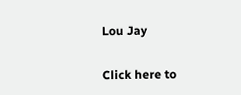Lou Jay

Click here to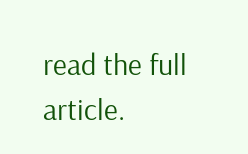read the full article.